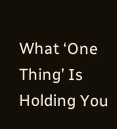What ‘One Thing’ Is Holding You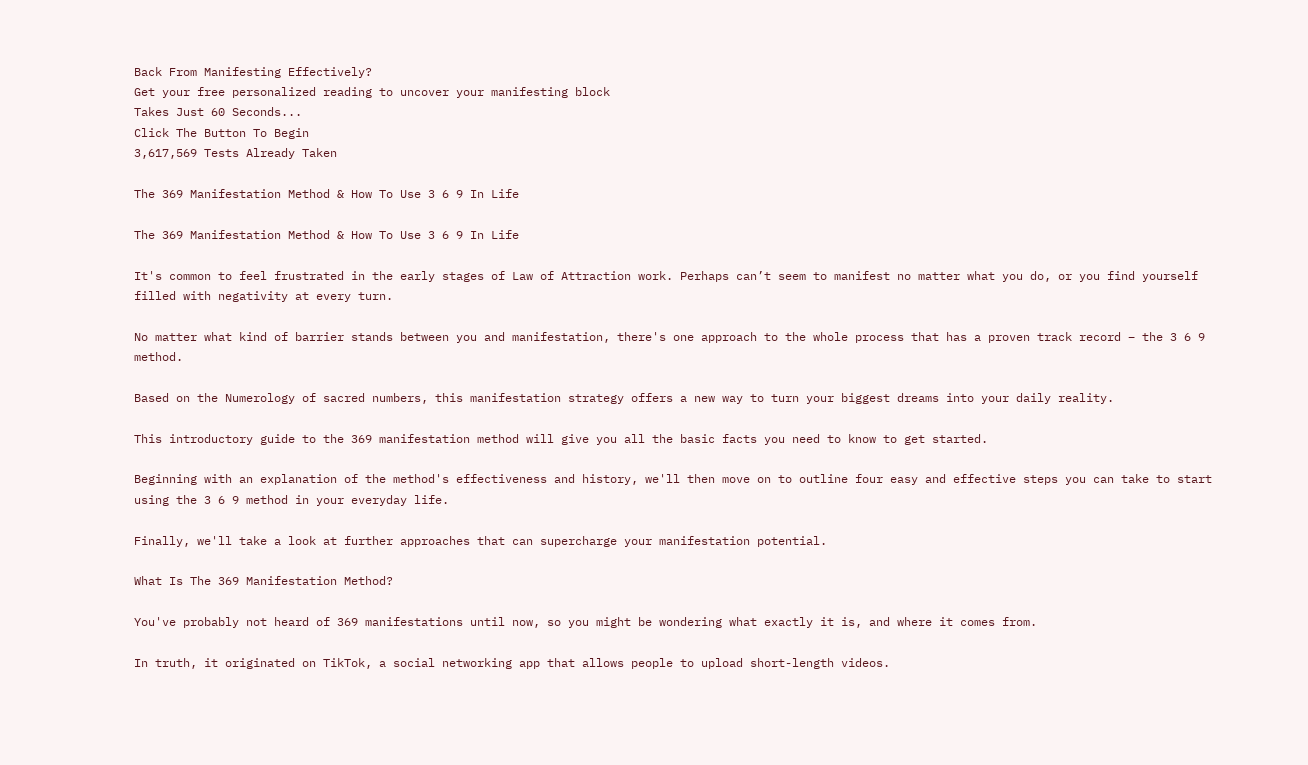Back From Manifesting Effectively?
Get your free personalized reading to uncover your manifesting block
Takes Just 60 Seconds...
Click The Button To Begin
3,617,569 Tests Already Taken

The 369 Manifestation Method & How To Use 3 6 9 In Life

The 369 Manifestation Method & How To Use 3 6 9 In Life

It's common to feel frustrated in the early stages of Law of Attraction work. Perhaps can’t seem to manifest no matter what you do, or you find yourself filled with negativity at every turn.

No matter what kind of barrier stands between you and manifestation, there's one approach to the whole process that has a proven track record – the 3 6 9 method.

Based on the Numerology of sacred numbers, this manifestation strategy offers a new way to turn your biggest dreams into your daily reality.

This introductory guide to the 369 manifestation method will give you all the basic facts you need to know to get started.

Beginning with an explanation of the method's effectiveness and history, we'll then move on to outline four easy and effective steps you can take to start using the 3 6 9 method in your everyday life.

Finally, we'll take a look at further approaches that can supercharge your manifestation potential.

What Is The 369 Manifestation Method?

You've probably not heard of 369 manifestations until now, so you might be wondering what exactly it is, and where it comes from.

In truth, it originated on TikTok, a social networking app that allows people to upload short-length videos.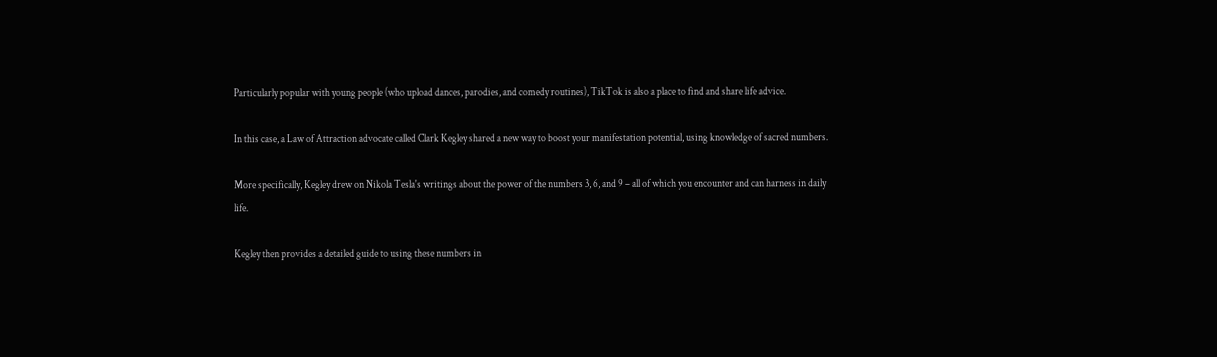Particularly popular with young people (who upload dances, parodies, and comedy routines), TikTok is also a place to find and share life advice.

In this case, a Law of Attraction advocate called Clark Kegley shared a new way to boost your manifestation potential, using knowledge of sacred numbers.

More specifically, Kegley drew on Nikola Tesla's writings about the power of the numbers 3, 6, and 9 – all of which you encounter and can harness in daily life.

Kegley then provides a detailed guide to using these numbers in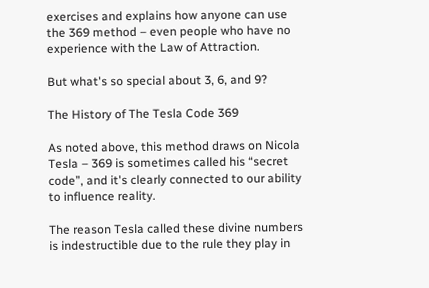exercises and explains how anyone can use the 369 method – even people who have no experience with the Law of Attraction.

But what's so special about 3, 6, and 9?

The History of The Tesla Code 369

As noted above, this method draws on Nicola Tesla – 369 is sometimes called his “secret code”, and it's clearly connected to our ability to influence reality.

The reason Tesla called these divine numbers is indestructible due to the rule they play in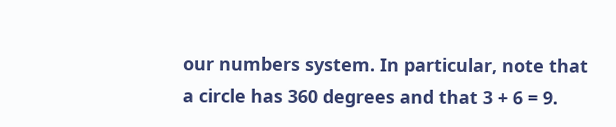our numbers system. In particular, note that a circle has 360 degrees and that 3 + 6 = 9.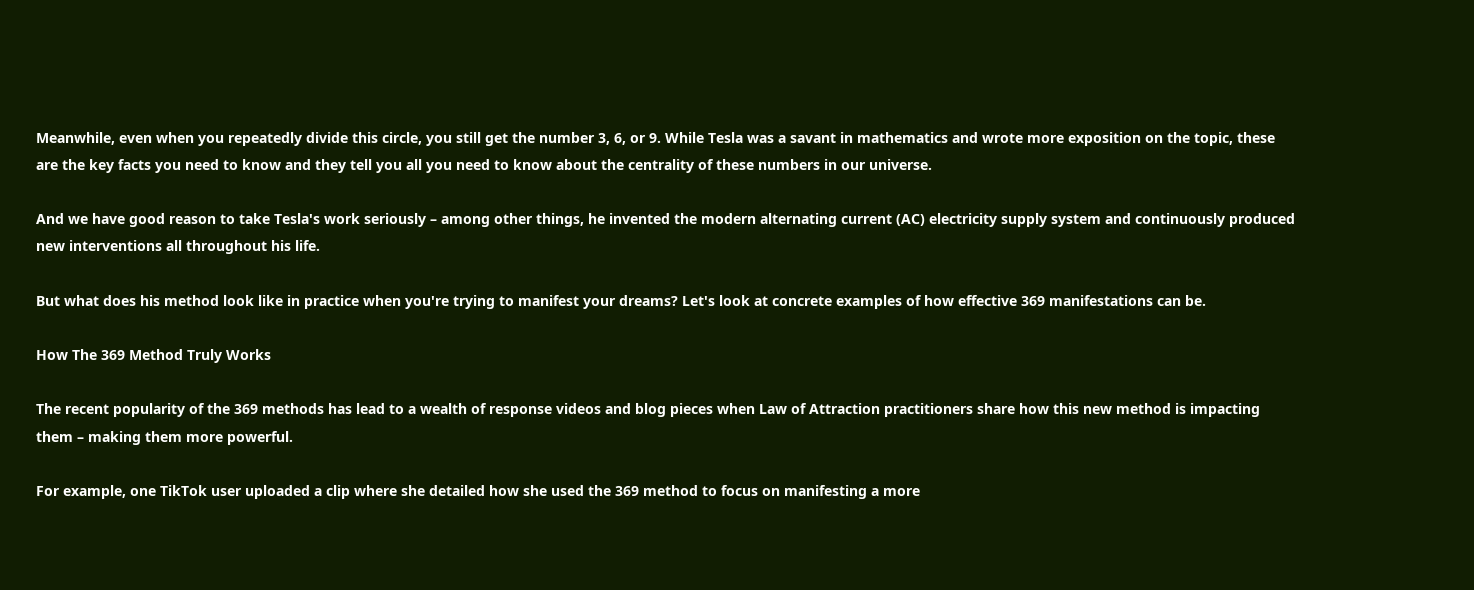Meanwhile, even when you repeatedly divide this circle, you still get the number 3, 6, or 9. While Tesla was a savant in mathematics and wrote more exposition on the topic, these are the key facts you need to know and they tell you all you need to know about the centrality of these numbers in our universe.

And we have good reason to take Tesla's work seriously – among other things, he invented the modern alternating current (AC) electricity supply system and continuously produced new interventions all throughout his life.

But what does his method look like in practice when you're trying to manifest your dreams? Let's look at concrete examples of how effective 369 manifestations can be.

How The 369 Method Truly Works

The recent popularity of the 369 methods has lead to a wealth of response videos and blog pieces when Law of Attraction practitioners share how this new method is impacting them – making them more powerful.

For example, one TikTok user uploaded a clip where she detailed how she used the 369 method to focus on manifesting a more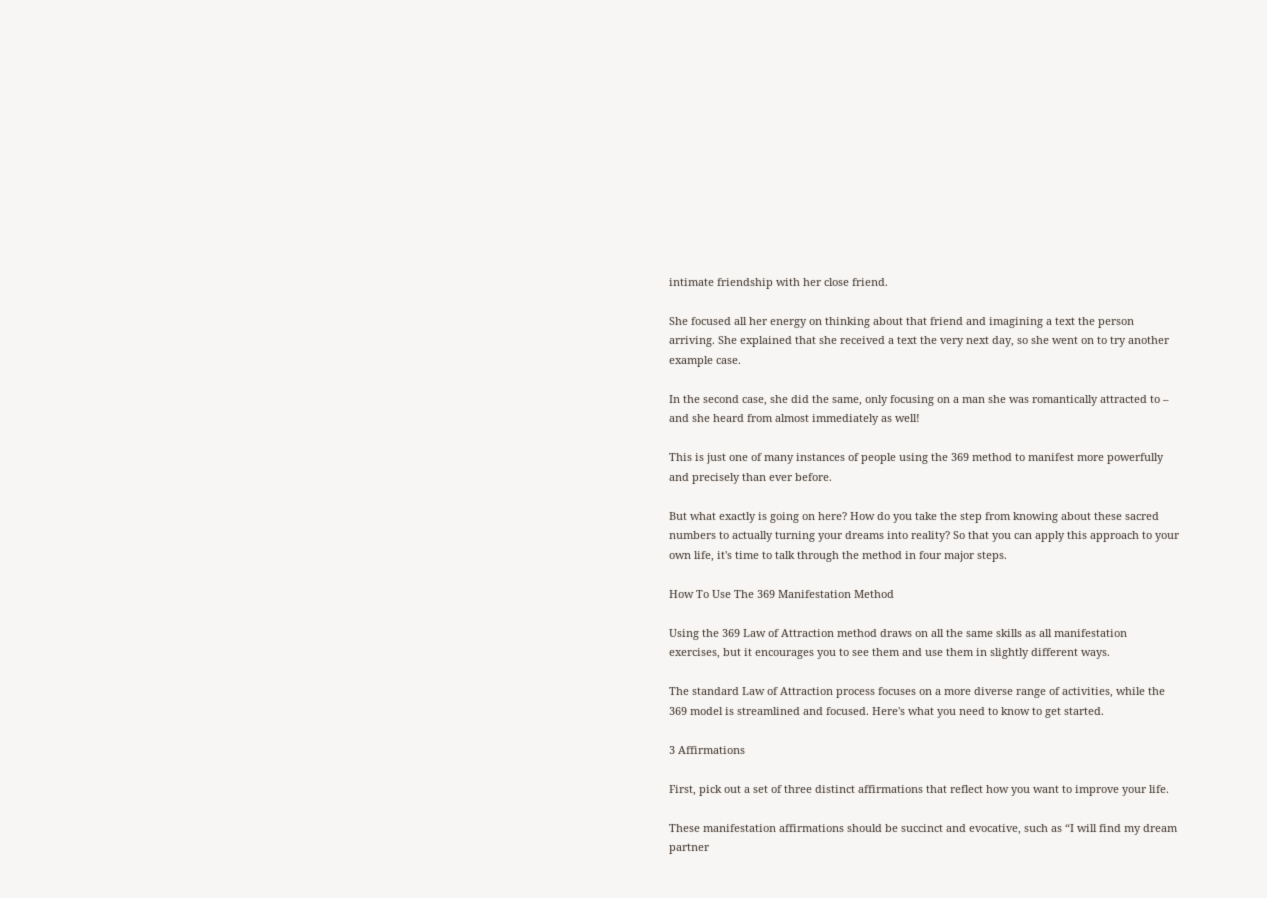intimate friendship with her close friend.

She focused all her energy on thinking about that friend and imagining a text the person arriving. She explained that she received a text the very next day, so she went on to try another example case.

In the second case, she did the same, only focusing on a man she was romantically attracted to – and she heard from almost immediately as well!

This is just one of many instances of people using the 369 method to manifest more powerfully and precisely than ever before.

But what exactly is going on here? How do you take the step from knowing about these sacred numbers to actually turning your dreams into reality? So that you can apply this approach to your own life, it's time to talk through the method in four major steps.

How To Use The 369 Manifestation Method

Using the 369 Law of Attraction method draws on all the same skills as all manifestation exercises, but it encourages you to see them and use them in slightly different ways.

The standard Law of Attraction process focuses on a more diverse range of activities, while the 369 model is streamlined and focused. Here's what you need to know to get started.

3 Affirmations

First, pick out a set of three distinct affirmations that reflect how you want to improve your life.

These manifestation affirmations should be succinct and evocative, such as “I will find my dream partner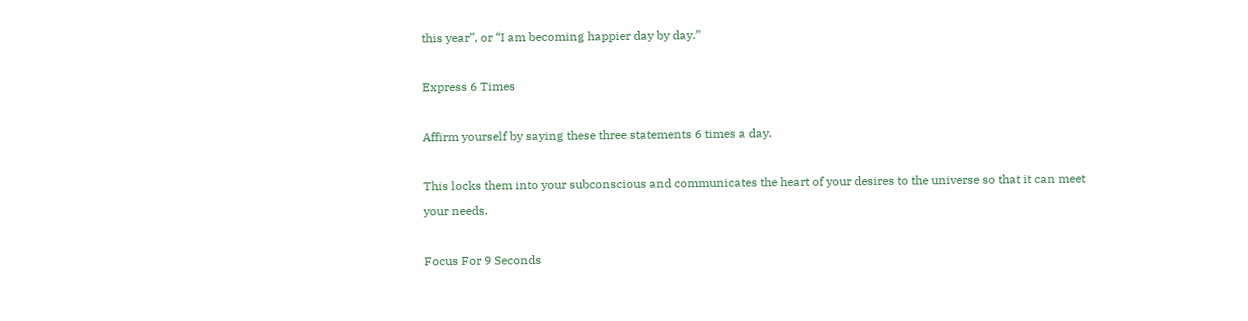this year”, or “I am becoming happier day by day.”

Express 6 Times

Affirm yourself by saying these three statements 6 times a day.

This locks them into your subconscious and communicates the heart of your desires to the universe so that it can meet your needs.

Focus For 9 Seconds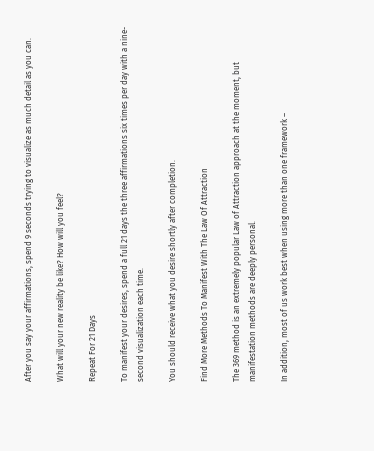After you say your affirmations, spend 9 seconds trying to visualize as much detail as you can.

What will your new reality be like? How will you feel?

Repeat For 21 Days

To manifest your desires, spend a full 21 days the three affirmations six times per day with a nine-second visualization each time.

You should receive what you desire shortly after completion.

Find More Methods To Manifest With The Law Of Attraction

The 369 method is an extremely popular Law of Attraction approach at the moment, but manifestation methods are deeply personal.

In addition, most of us work best when using more than one framework –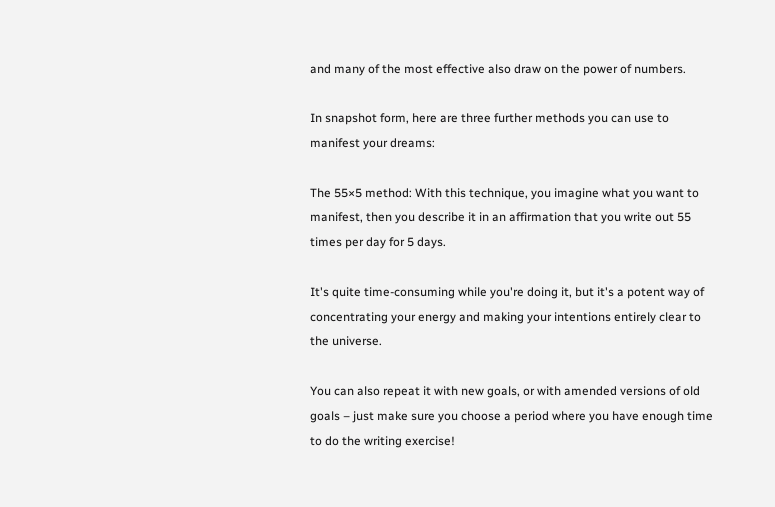and many of the most effective also draw on the power of numbers.

In snapshot form, here are three further methods you can use to manifest your dreams:

The 55×5 method: With this technique, you imagine what you want to manifest, then you describe it in an affirmation that you write out 55 times per day for 5 days.

It's quite time-consuming while you're doing it, but it's a potent way of concentrating your energy and making your intentions entirely clear to the universe.

You can also repeat it with new goals, or with amended versions of old goals – just make sure you choose a period where you have enough time to do the writing exercise!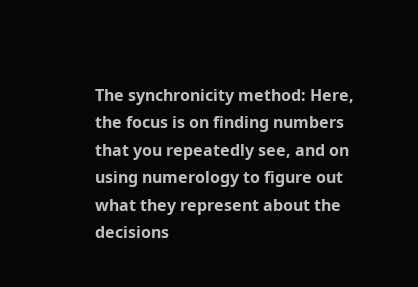The synchronicity method: Here, the focus is on finding numbers that you repeatedly see, and on using numerology to figure out what they represent about the decisions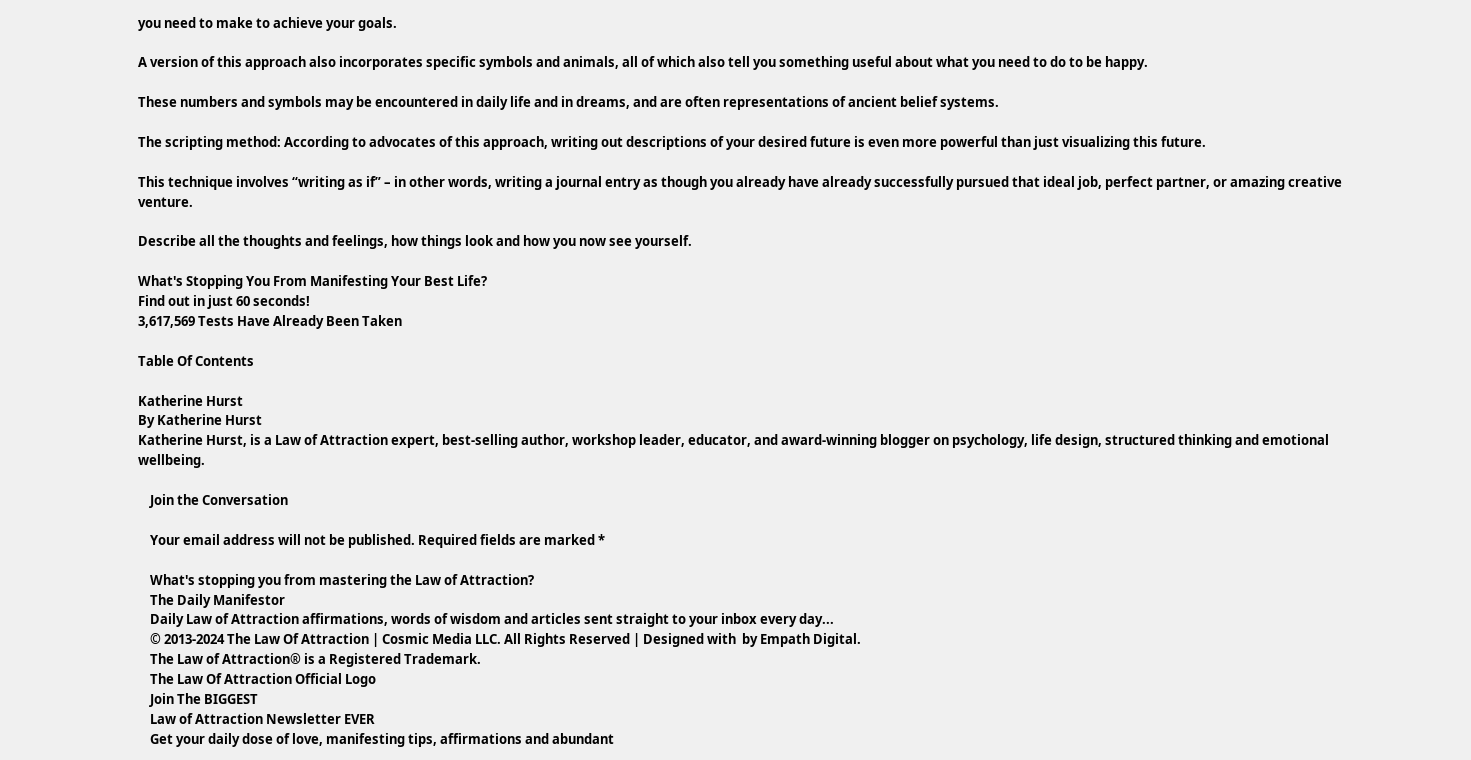you need to make to achieve your goals.

A version of this approach also incorporates specific symbols and animals, all of which also tell you something useful about what you need to do to be happy.

These numbers and symbols may be encountered in daily life and in dreams, and are often representations of ancient belief systems.

The scripting method: According to advocates of this approach, writing out descriptions of your desired future is even more powerful than just visualizing this future.

This technique involves “writing as if” – in other words, writing a journal entry as though you already have already successfully pursued that ideal job, perfect partner, or amazing creative venture.

Describe all the thoughts and feelings, how things look and how you now see yourself.

What's Stopping You From Manifesting Your Best Life?
Find out in just 60 seconds!
3,617,569 Tests Have Already Been Taken

Table Of Contents

Katherine Hurst
By Katherine Hurst
Katherine Hurst, is a Law of Attraction expert, best-selling author, workshop leader, educator, and award-winning blogger on psychology, life design, structured thinking and emotional wellbeing.

    Join the Conversation

    Your email address will not be published. Required fields are marked *

    What's stopping you from mastering the Law of Attraction?
    The Daily Manifestor
    Daily Law of Attraction affirmations, words of wisdom and articles sent straight to your inbox every day...
    © 2013-2024 The Law Of Attraction | Cosmic Media LLC. All Rights Reserved | Designed with  by Empath Digital.
    The Law of Attraction® is a Registered Trademark.
    The Law Of Attraction Official Logo
    Join The BIGGEST
    Law of Attraction Newsletter EVER
    Get your daily dose of love, manifesting tips, affirmations and abundant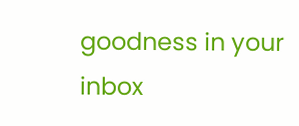goodness in your inbox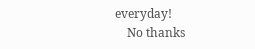everyday!
    No thanks